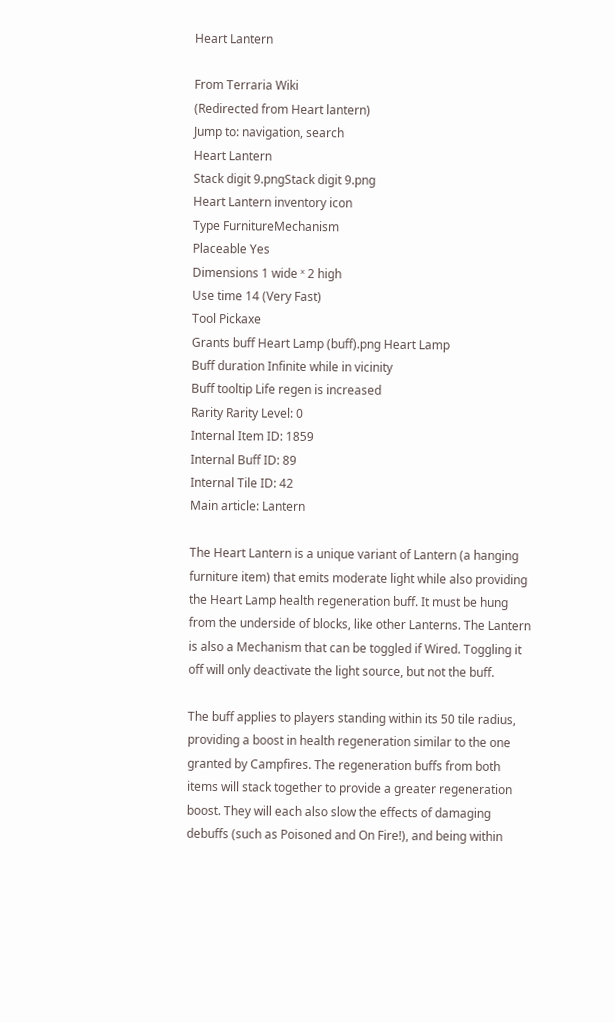Heart Lantern

From Terraria Wiki
(Redirected from Heart lantern)
Jump to: navigation, search
Heart Lantern
Stack digit 9.pngStack digit 9.png
Heart Lantern inventory icon
Type FurnitureMechanism
Placeable Yes
Dimensions 1 wide ˣ 2 high
Use time 14 (Very Fast)
Tool Pickaxe
Grants buff Heart Lamp (buff).png Heart Lamp
Buff duration Infinite while in vicinity
Buff tooltip Life regen is increased
Rarity Rarity Level: 0
Internal Item ID: 1859
Internal Buff ID: 89
Internal Tile ID: 42
Main article: Lantern

The Heart Lantern is a unique variant of Lantern (a hanging furniture item) that emits moderate light while also providing the Heart Lamp health regeneration buff. It must be hung from the underside of blocks, like other Lanterns. The Lantern is also a Mechanism that can be toggled if Wired. Toggling it off will only deactivate the light source, but not the buff.

The buff applies to players standing within its 50 tile radius, providing a boost in health regeneration similar to the one granted by Campfires. The regeneration buffs from both items will stack together to provide a greater regeneration boost. They will each also slow the effects of damaging debuffs (such as Poisoned and On Fire!), and being within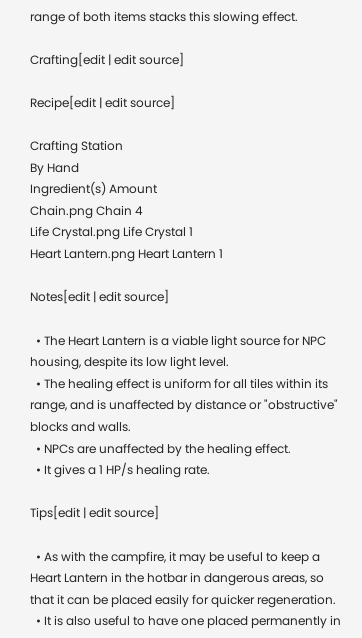range of both items stacks this slowing effect.

Crafting[edit | edit source]

Recipe[edit | edit source]

Crafting Station
By Hand
Ingredient(s) Amount
Chain.png Chain 4
Life Crystal.png Life Crystal 1
Heart Lantern.png Heart Lantern 1

Notes[edit | edit source]

  • The Heart Lantern is a viable light source for NPC housing, despite its low light level.
  • The healing effect is uniform for all tiles within its range, and is unaffected by distance or "obstructive" blocks and walls.
  • NPCs are unaffected by the healing effect.
  • It gives a 1 HP/s healing rate.

Tips[edit | edit source]

  • As with the campfire, it may be useful to keep a Heart Lantern in the hotbar in dangerous areas, so that it can be placed easily for quicker regeneration.
  • It is also useful to have one placed permanently in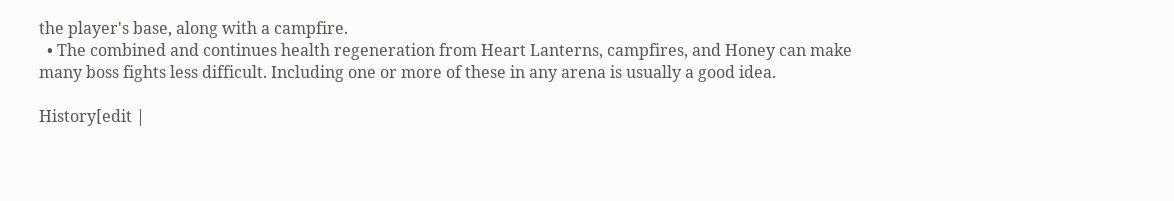the player's base, along with a campfire.
  • The combined and continues health regeneration from Heart Lanterns, campfires, and Honey can make many boss fights less difficult. Including one or more of these in any arena is usually a good idea.

History[edit |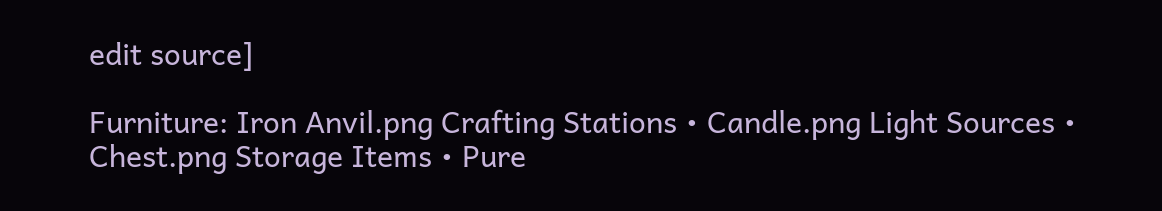edit source]

Furniture: Iron Anvil.png Crafting Stations • Candle.png Light Sources • Chest.png Storage Items • Pure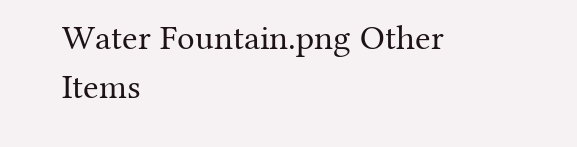Water Fountain.png Other Items